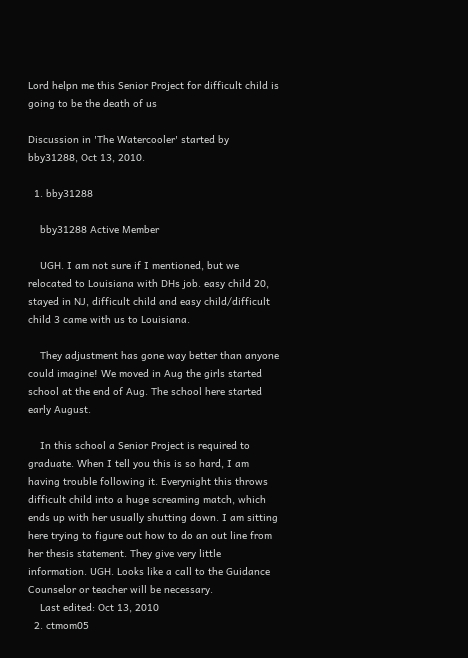Lord helpn me this Senior Project for difficult child is going to be the death of us

Discussion in 'The Watercooler' started by bby31288, Oct 13, 2010.

  1. bby31288

    bby31288 Active Member

    UGH. I am not sure if I mentioned, but we relocated to Louisiana with DHs job. easy child 20, stayed in NJ, difficult child and easy child/difficult child 3 came with us to Louisiana.

    They adjustment has gone way better than anyone could imagine! We moved in Aug the girls started school at the end of Aug. The school here started early August.

    In this school a Senior Project is required to graduate. When I tell you this is so hard, I am having trouble following it. Everynight this throws difficult child into a huge screaming match, which ends up with her usually shutting down. I am sitting here trying to figure out how to do an out line from her thesis statement. They give very little information. UGH. Looks like a call to the Guidance Counselor or teacher will be necessary.
    Last edited: Oct 13, 2010
  2. ctmom05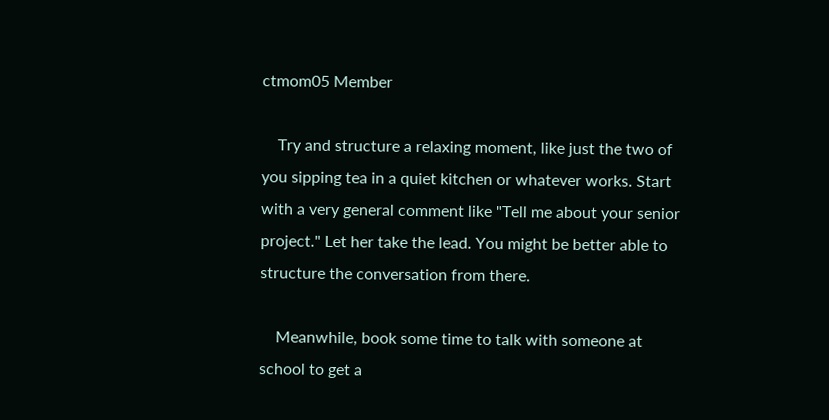ctmom05 Member

    Try and structure a relaxing moment, like just the two of you sipping tea in a quiet kitchen or whatever works. Start with a very general comment like "Tell me about your senior project." Let her take the lead. You might be better able to structure the conversation from there.

    Meanwhile, book some time to talk with someone at school to get a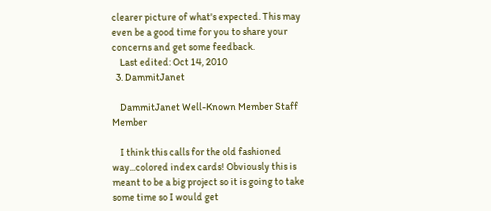clearer picture of what's expected. This may even be a good time for you to share your concerns and get some feedback.
    Last edited: Oct 14, 2010
  3. DammitJanet

    DammitJanet Well-Known Member Staff Member

    I think this calls for the old fashioned way...colored index cards! Obviously this is meant to be a big project so it is going to take some time so I would get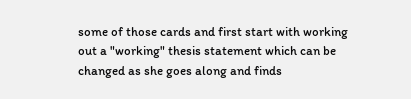some of those cards and first start with working out a "working" thesis statement which can be changed as she goes along and finds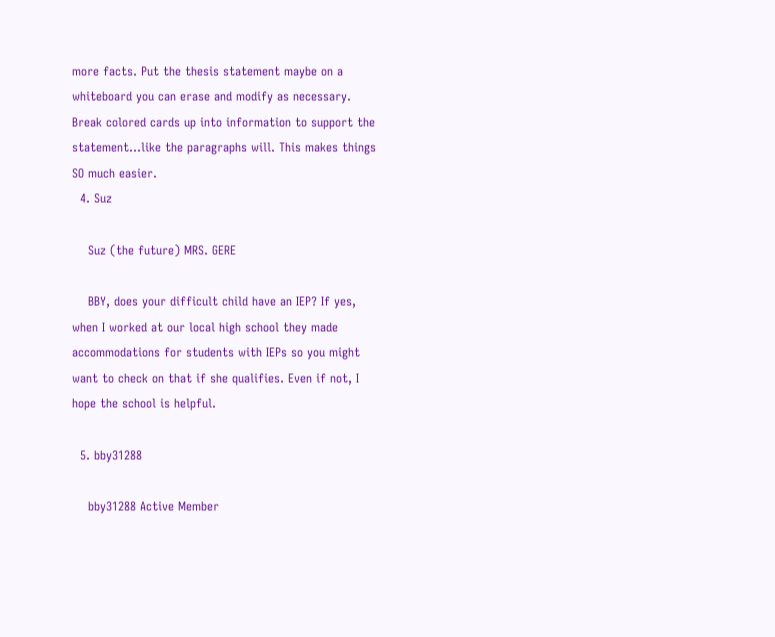more facts. Put the thesis statement maybe on a whiteboard you can erase and modify as necessary. Break colored cards up into information to support the statement...like the paragraphs will. This makes things SO much easier.
  4. Suz

    Suz (the future) MRS. GERE

    BBY, does your difficult child have an IEP? If yes, when I worked at our local high school they made accommodations for students with IEPs so you might want to check on that if she qualifies. Even if not, I hope the school is helpful.

  5. bby31288

    bby31288 Active Member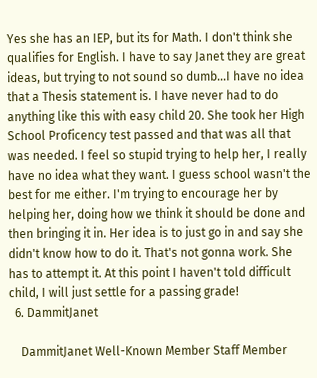Yes she has an IEP, but its for Math. I don't think she qualifies for English. I have to say Janet they are great ideas, but trying to not sound so dumb...I have no idea that a Thesis statement is. I have never had to do anything like this with easy child 20. She took her High School Proficency test passed and that was all that was needed. I feel so stupid trying to help her, I really have no idea what they want. I guess school wasn't the best for me either. I'm trying to encourage her by helping her, doing how we think it should be done and then bringing it in. Her idea is to just go in and say she didn't know how to do it. That's not gonna work. She has to attempt it. At this point I haven't told difficult child, I will just settle for a passing grade!
  6. DammitJanet

    DammitJanet Well-Known Member Staff Member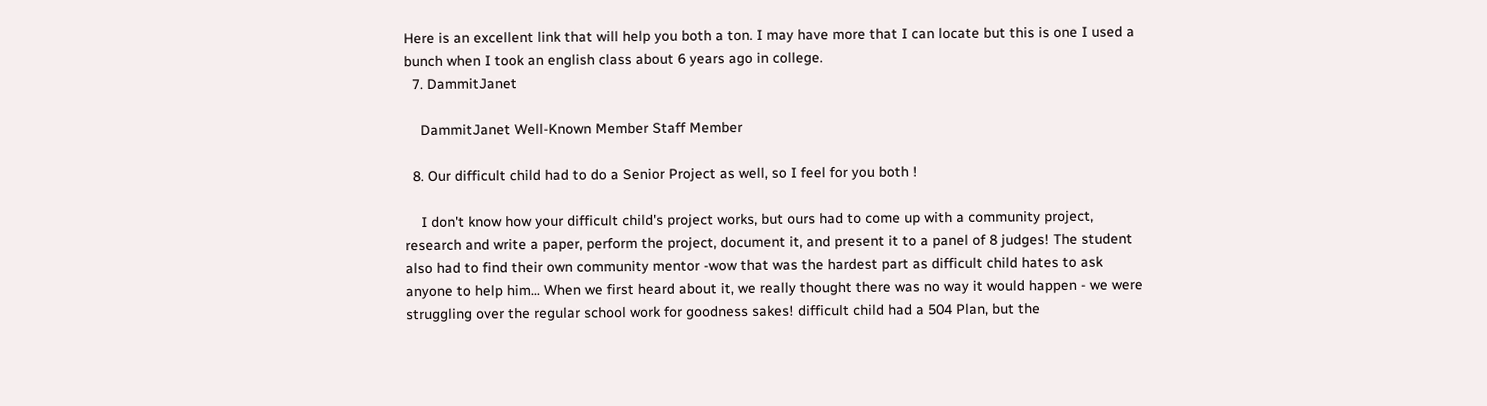Here is an excellent link that will help you both a ton. I may have more that I can locate but this is one I used a bunch when I took an english class about 6 years ago in college.
  7. DammitJanet

    DammitJanet Well-Known Member Staff Member

  8. Our difficult child had to do a Senior Project as well, so I feel for you both !

    I don't know how your difficult child's project works, but ours had to come up with a community project, research and write a paper, perform the project, document it, and present it to a panel of 8 judges! The student also had to find their own community mentor -wow that was the hardest part as difficult child hates to ask anyone to help him... When we first heard about it, we really thought there was no way it would happen - we were struggling over the regular school work for goodness sakes! difficult child had a 504 Plan, but the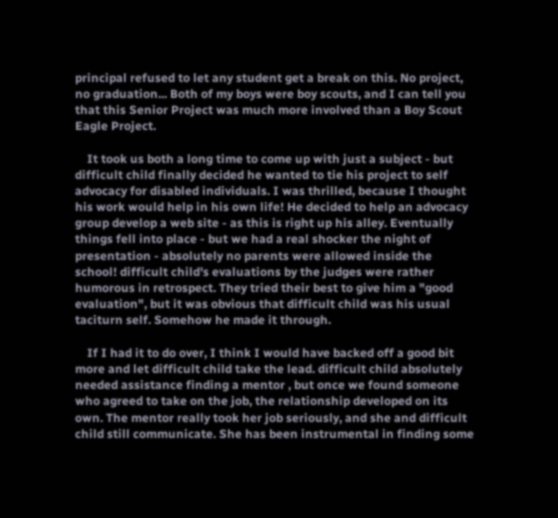principal refused to let any student get a break on this. No project, no graduation... Both of my boys were boy scouts, and I can tell you that this Senior Project was much more involved than a Boy Scout Eagle Project.

    It took us both a long time to come up with just a subject - but difficult child finally decided he wanted to tie his project to self advocacy for disabled individuals. I was thrilled, because I thought his work would help in his own life! He decided to help an advocacy group develop a web site - as this is right up his alley. Eventually things fell into place - but we had a real shocker the night of presentation - absolutely no parents were allowed inside the school! difficult child's evaluations by the judges were rather humorous in retrospect. They tried their best to give him a "good evaluation", but it was obvious that difficult child was his usual taciturn self. Somehow he made it through.

    If I had it to do over, I think I would have backed off a good bit more and let difficult child take the lead. difficult child absolutely needed assistance finding a mentor , but once we found someone who agreed to take on the job, the relationship developed on its own. The mentor really took her job seriously, and she and difficult child still communicate. She has been instrumental in finding some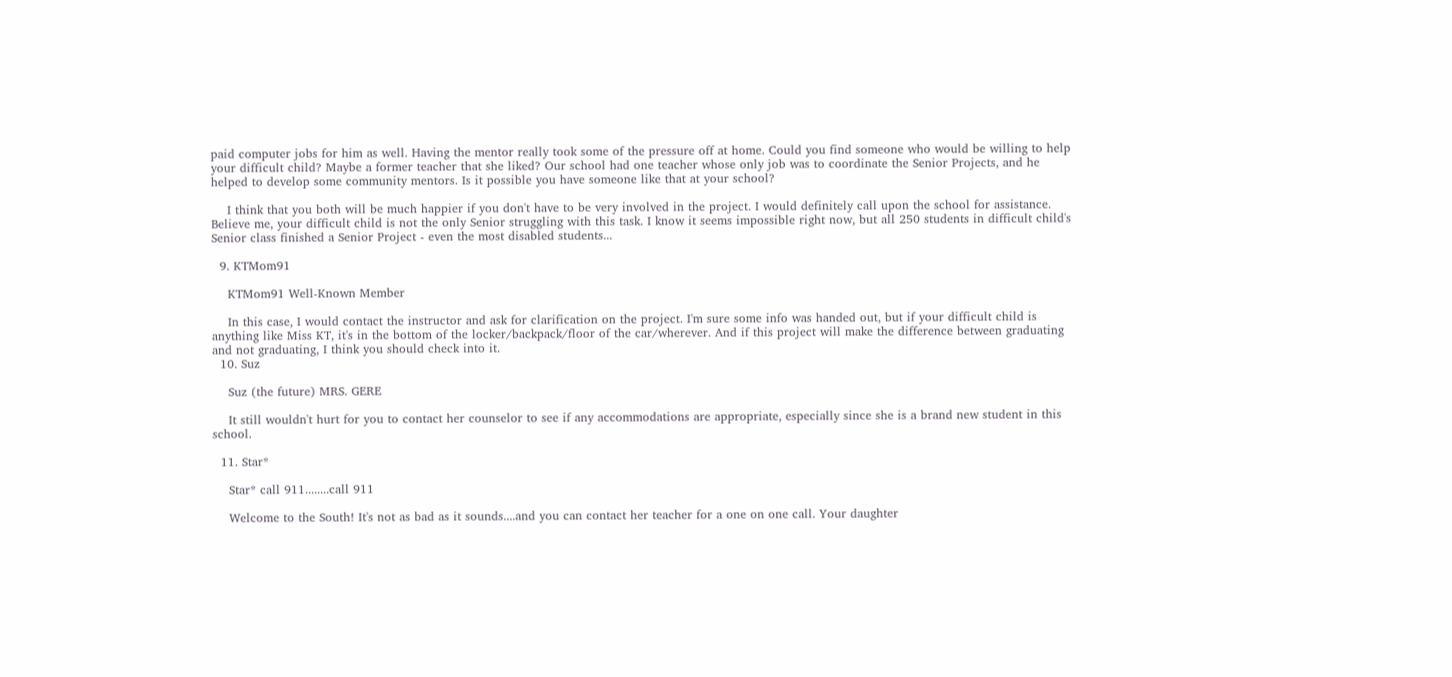paid computer jobs for him as well. Having the mentor really took some of the pressure off at home. Could you find someone who would be willing to help your difficult child? Maybe a former teacher that she liked? Our school had one teacher whose only job was to coordinate the Senior Projects, and he helped to develop some community mentors. Is it possible you have someone like that at your school?

    I think that you both will be much happier if you don't have to be very involved in the project. I would definitely call upon the school for assistance. Believe me, your difficult child is not the only Senior struggling with this task. I know it seems impossible right now, but all 250 students in difficult child's Senior class finished a Senior Project - even the most disabled students...

  9. KTMom91

    KTMom91 Well-Known Member

    In this case, I would contact the instructor and ask for clarification on the project. I'm sure some info was handed out, but if your difficult child is anything like Miss KT, it's in the bottom of the locker/backpack/floor of the car/wherever. And if this project will make the difference between graduating and not graduating, I think you should check into it.
  10. Suz

    Suz (the future) MRS. GERE

    It still wouldn't hurt for you to contact her counselor to see if any accommodations are appropriate, especially since she is a brand new student in this school.

  11. Star*

    Star* call 911........call 911

    Welcome to the South! It's not as bad as it sounds....and you can contact her teacher for a one on one call. Your daughter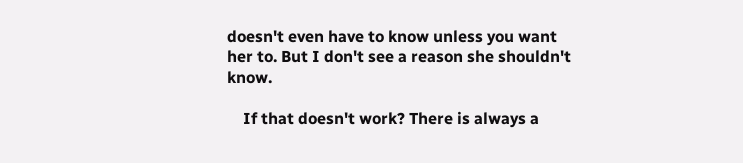doesn't even have to know unless you want her to. But I don't see a reason she shouldn't know.

    If that doesn't work? There is always a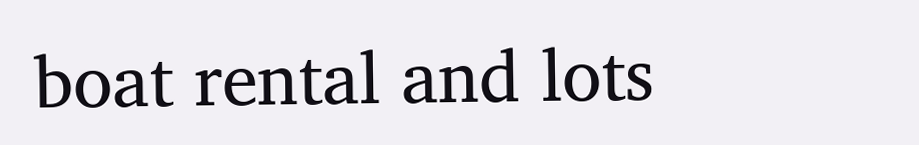boat rental and lots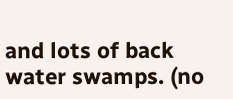and lots of back water swamps. (no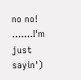no no! .......I'm just sayin')